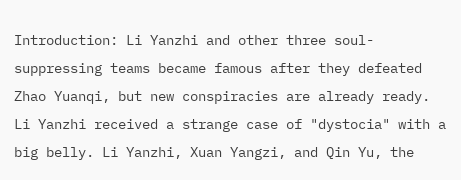Introduction: Li Yanzhi and other three soul-suppressing teams became famous after they defeated Zhao Yuanqi, but new conspiracies are already ready. Li Yanzhi received a strange case of "dystocia" with a big belly. Li Yanzhi, Xuan Yangzi, and Qin Yu, the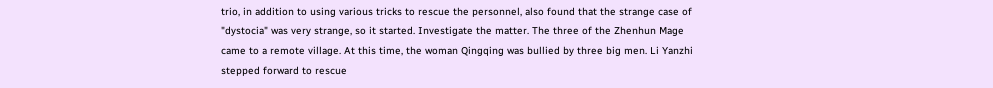trio, in addition to using various tricks to rescue the personnel, also found that the strange case of "dystocia" was very strange, so it started. Investigate the matter. The three of the Zhenhun Mage came to a remote village. At this time, the woman Qingqing was bullied by three big men. Li Yanzhi stepped forward to rescue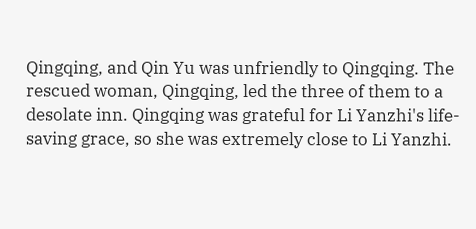Qingqing, and Qin Yu was unfriendly to Qingqing. The rescued woman, Qingqing, led the three of them to a desolate inn. Qingqing was grateful for Li Yanzhi's life-saving grace, so she was extremely close to Li Yanzhi.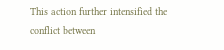This action further intensified the conflict between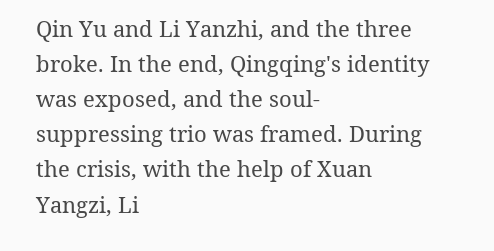Qin Yu and Li Yanzhi, and the three broke. In the end, Qingqing's identity was exposed, and the soul-suppressing trio was framed. During the crisis, with the help of Xuan Yangzi, Li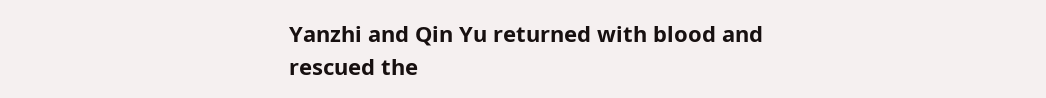Yanzhi and Qin Yu returned with blood and rescued the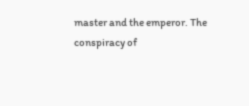master and the emperor. The conspiracy of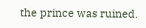the prince was ruined.